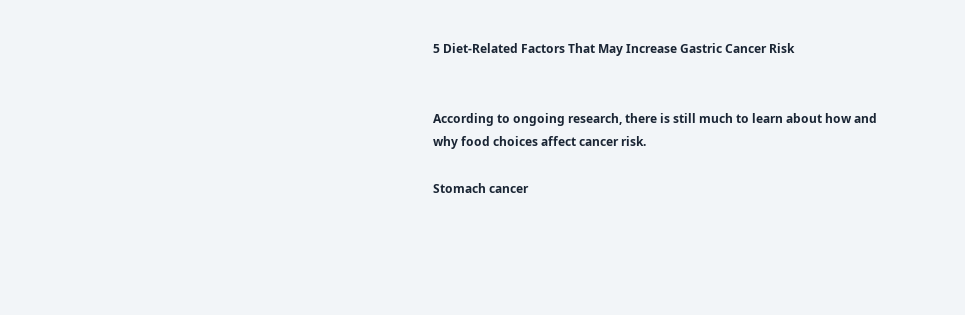5 Diet-Related Factors That May Increase Gastric Cancer Risk


According to ongoing research, there is still much to learn about how and why food choices affect cancer risk.

Stomach cancer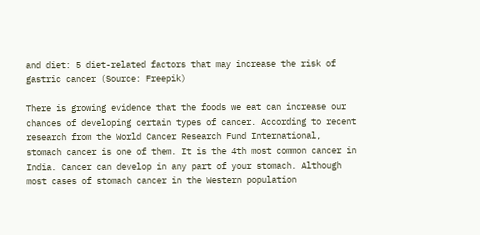and diet: 5 diet-related factors that may increase the risk of gastric cancer (Source: Freepik)

There is growing evidence that the foods we eat can increase our chances of developing certain types of cancer. According to recent research from the World Cancer Research Fund International, stomach cancer is one of them. It is the 4th most common cancer in India. Cancer can develop in any part of your stomach. Although most cases of stomach cancer in the Western population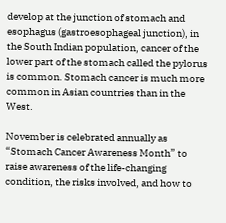develop at the junction of stomach and esophagus (gastroesophageal junction), in the South Indian population, cancer of the lower part of the stomach called the pylorus is common. Stomach cancer is much more common in Asian countries than in the West.

November is celebrated annually as “Stomach Cancer Awareness Month” to raise awareness of the life-changing condition, the risks involved, and how to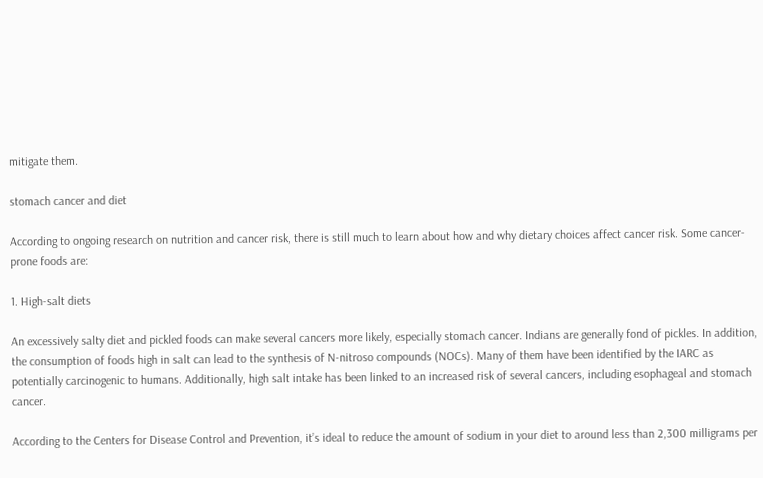mitigate them.

stomach cancer and diet

According to ongoing research on nutrition and cancer risk, there is still much to learn about how and why dietary choices affect cancer risk. Some cancer-prone foods are:

1. High-salt diets

An excessively salty diet and pickled foods can make several cancers more likely, especially stomach cancer. Indians are generally fond of pickles. In addition, the consumption of foods high in salt can lead to the synthesis of N-nitroso compounds (NOCs). Many of them have been identified by the IARC as potentially carcinogenic to humans. Additionally, high salt intake has been linked to an increased risk of several cancers, including esophageal and stomach cancer.

According to the Centers for Disease Control and Prevention, it’s ideal to reduce the amount of sodium in your diet to around less than 2,300 milligrams per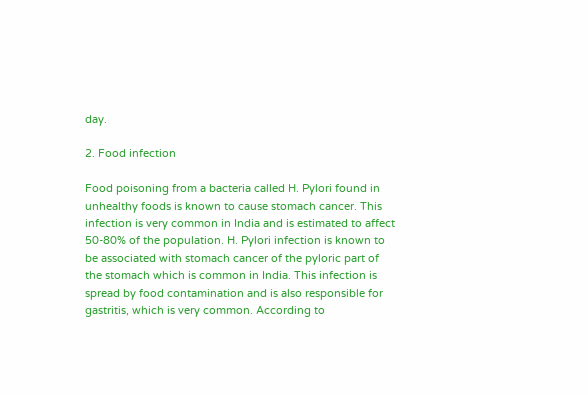day.

2. Food infection

Food poisoning from a bacteria called H. Pylori found in unhealthy foods is known to cause stomach cancer. This infection is very common in India and is estimated to affect 50-80% of the population. H. Pylori infection is known to be associated with stomach cancer of the pyloric part of the stomach which is common in India. This infection is spread by food contamination and is also responsible for gastritis, which is very common. According to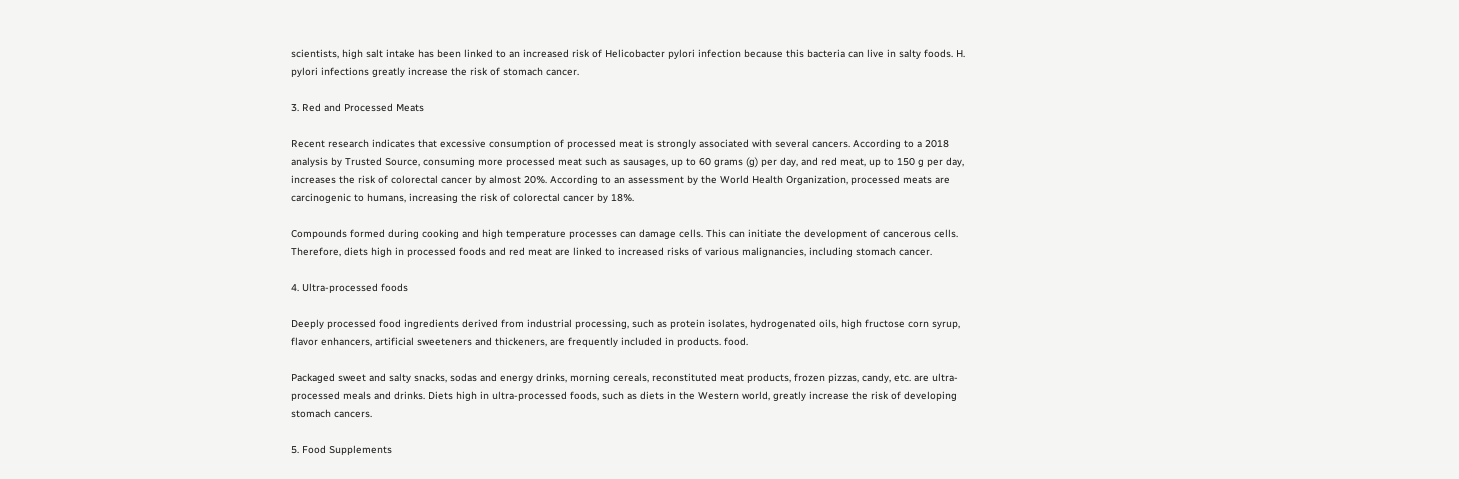scientists, high salt intake has been linked to an increased risk of Helicobacter pylori infection because this bacteria can live in salty foods. H. pylori infections greatly increase the risk of stomach cancer.

3. Red and Processed Meats

Recent research indicates that excessive consumption of processed meat is strongly associated with several cancers. According to a 2018 analysis by Trusted Source, consuming more processed meat such as sausages, up to 60 grams (g) per day, and red meat, up to 150 g per day, increases the risk of colorectal cancer by almost 20%. According to an assessment by the World Health Organization, processed meats are carcinogenic to humans, increasing the risk of colorectal cancer by 18%.

Compounds formed during cooking and high temperature processes can damage cells. This can initiate the development of cancerous cells. Therefore, diets high in processed foods and red meat are linked to increased risks of various malignancies, including stomach cancer.

4. Ultra-processed foods

Deeply processed food ingredients derived from industrial processing, such as protein isolates, hydrogenated oils, high fructose corn syrup, flavor enhancers, artificial sweeteners and thickeners, are frequently included in products. food.

Packaged sweet and salty snacks, sodas and energy drinks, morning cereals, reconstituted meat products, frozen pizzas, candy, etc. are ultra-processed meals and drinks. Diets high in ultra-processed foods, such as diets in the Western world, greatly increase the risk of developing stomach cancers.

5. Food Supplements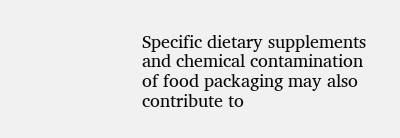Specific dietary supplements and chemical contamination of food packaging may also contribute to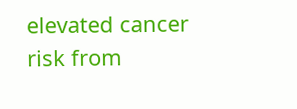elevated cancer risk from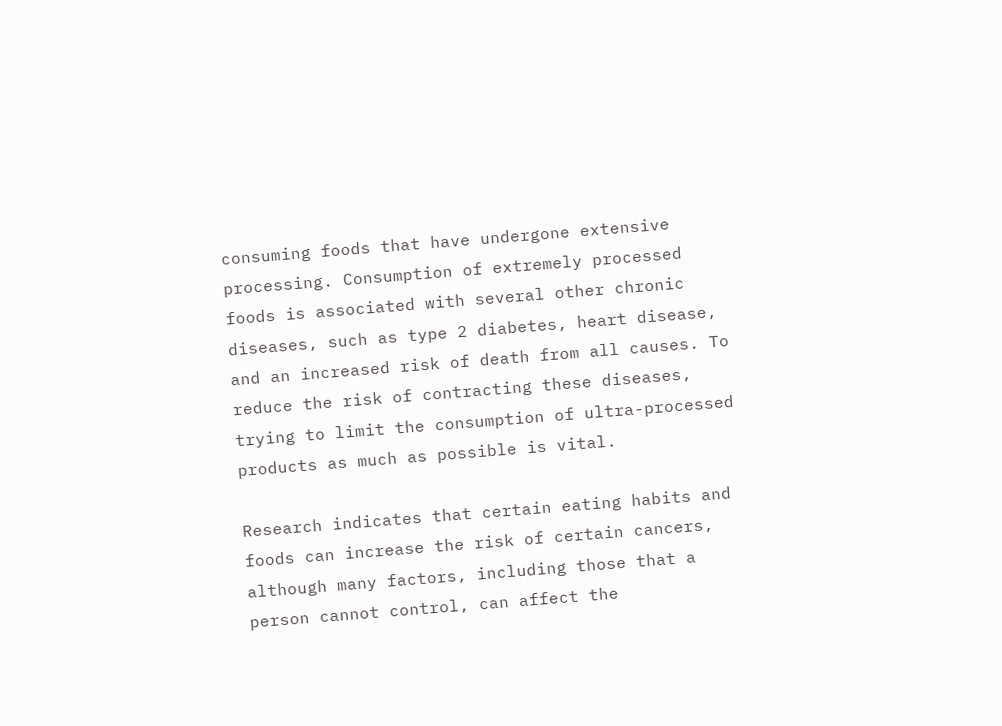consuming foods that have undergone extensive processing. Consumption of extremely processed foods is associated with several other chronic diseases, such as type 2 diabetes, heart disease, and an increased risk of death from all causes. To reduce the risk of contracting these diseases, trying to limit the consumption of ultra-processed products as much as possible is vital.

Research indicates that certain eating habits and foods can increase the risk of certain cancers, although many factors, including those that a person cannot control, can affect the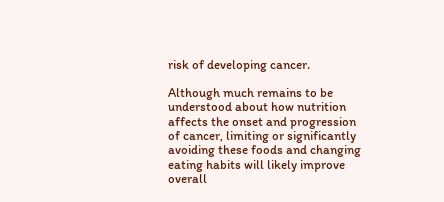risk of developing cancer.

Although much remains to be understood about how nutrition affects the onset and progression of cancer, limiting or significantly avoiding these foods and changing eating habits will likely improve overall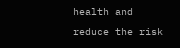health and reduce the risk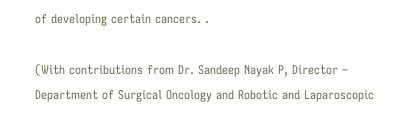of developing certain cancers. .

(With contributions from Dr. Sandeep Nayak P, Director – Department of Surgical Oncology and Robotic and Laparoscopic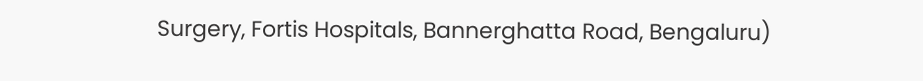Surgery, Fortis Hospitals, Bannerghatta Road, Bengaluru)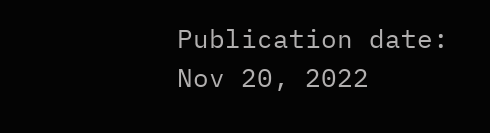Publication date: Nov 20, 2022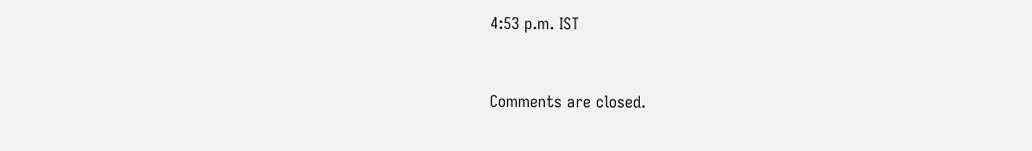4:53 p.m. IST


Comments are closed.